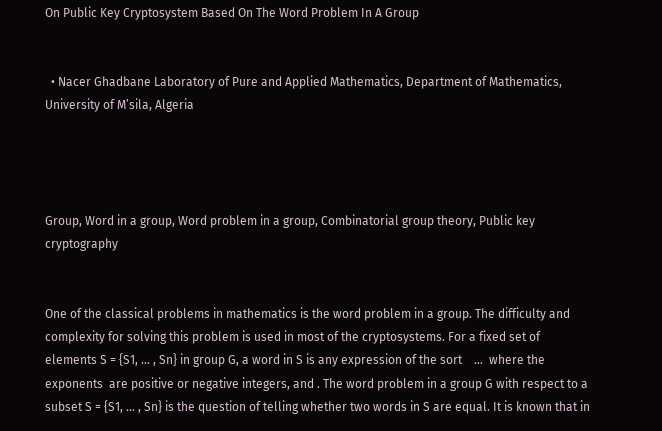On Public Key Cryptosystem Based On The Word Problem In A Group


  • Nacer Ghadbane Laboratory of Pure and Applied Mathematics, Department of Mathematics, University of M’sila, Algeria




Group, Word in a group, Word problem in a group, Combinatorial group theory, Public key cryptography


One of the classical problems in mathematics is the word problem in a group. The difficulty and complexity for solving this problem is used in most of the cryptosystems. For a fixed set of elements S = {S1, … , Sn} in group G, a word in S is any expression of the sort    …  where the exponents  are positive or negative integers, and . The word problem in a group G with respect to a subset S = {S1, … , Sn} is the question of telling whether two words in S are equal. It is known that in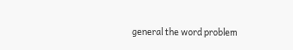general the word problem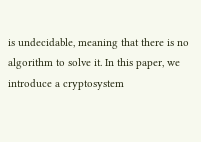is undecidable, meaning that there is no algorithm to solve it. In this paper, we introduce a cryptosystem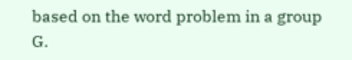based on the word problem in a group G.